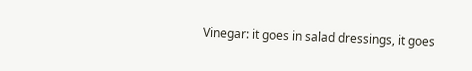Vinegar: it goes in salad dressings, it goes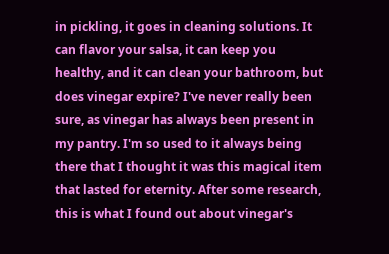in pickling, it goes in cleaning solutions. It can flavor your salsa, it can keep you healthy, and it can clean your bathroom, but does vinegar expire? I've never really been sure, as vinegar has always been present in my pantry. I'm so used to it always being there that I thought it was this magical item that lasted for eternity. After some research, this is what I found out about vinegar's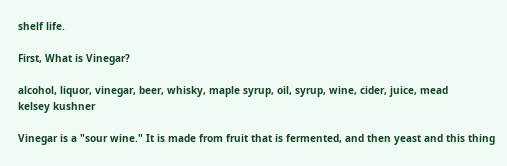shelf life.

First, What is Vinegar?

alcohol, liquor, vinegar, beer, whisky, maple syrup, oil, syrup, wine, cider, juice, mead
kelsey kushner

Vinegar is a "sour wine." It is made from fruit that is fermented, and then yeast and this thing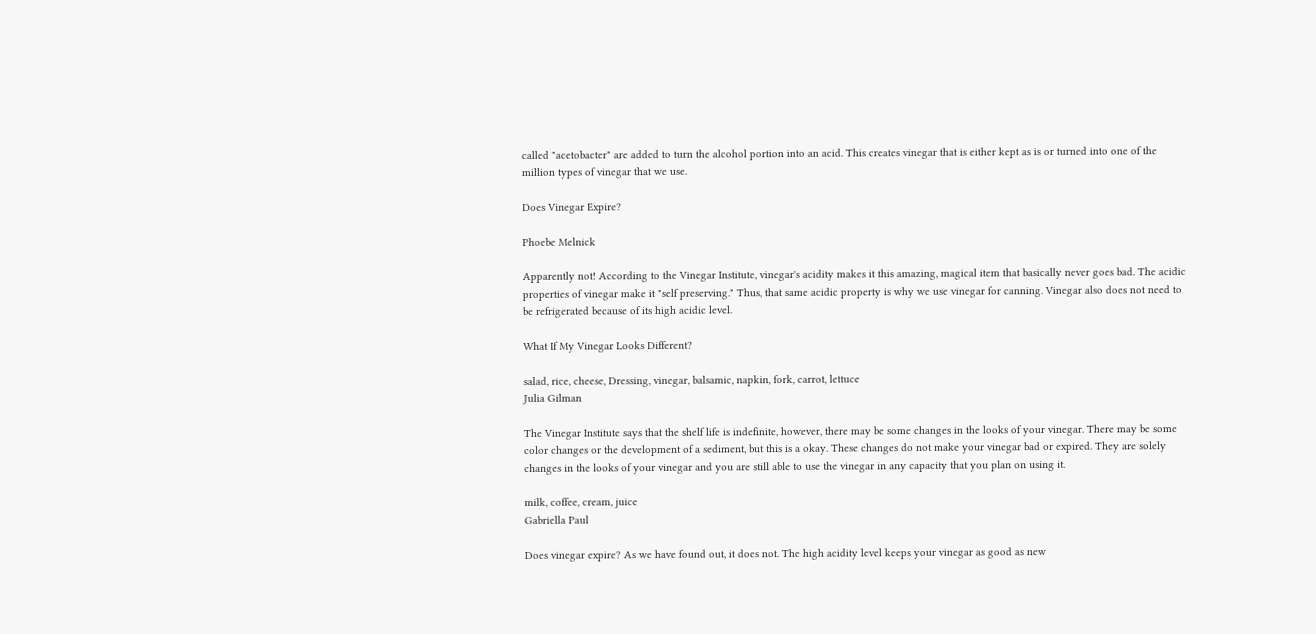called "acetobacter" are added to turn the alcohol portion into an acid. This creates vinegar that is either kept as is or turned into one of the million types of vinegar that we use.

Does Vinegar Expire?

Phoebe Melnick

Apparently not! According to the Vinegar Institute, vinegar's acidity makes it this amazing, magical item that basically never goes bad. The acidic properties of vinegar make it "self preserving." Thus, that same acidic property is why we use vinegar for canning. Vinegar also does not need to be refrigerated because of its high acidic level.

What If My Vinegar Looks Different?

salad, rice, cheese, Dressing, vinegar, balsamic, napkin, fork, carrot, lettuce
Julia Gilman

The Vinegar Institute says that the shelf life is indefinite, however, there may be some changes in the looks of your vinegar. There may be some color changes or the development of a sediment, but this is a okay. These changes do not make your vinegar bad or expired. They are solely changes in the looks of your vinegar and you are still able to use the vinegar in any capacity that you plan on using it.

milk, coffee, cream, juice
Gabriella Paul

Does vinegar expire? As we have found out, it does not. The high acidity level keeps your vinegar as good as new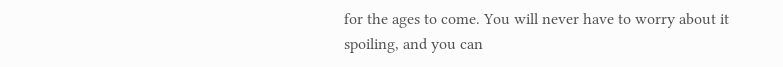for the ages to come. You will never have to worry about it spoiling, and you can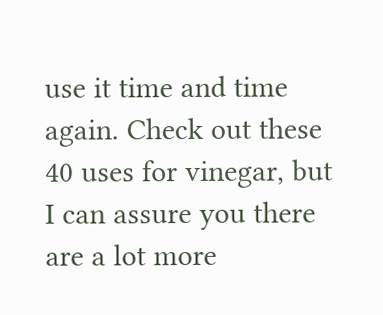use it time and time again. Check out these 40 uses for vinegar, but I can assure you there are a lot more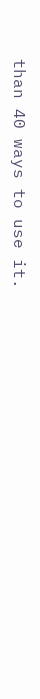than 40 ways to use it.